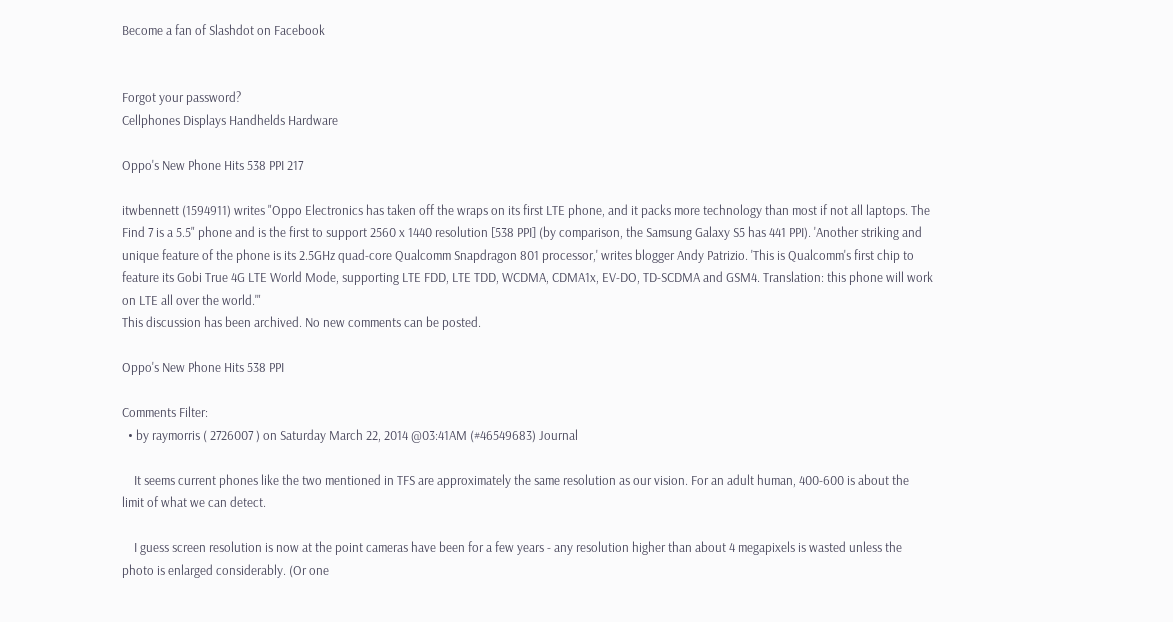Become a fan of Slashdot on Facebook


Forgot your password?
Cellphones Displays Handhelds Hardware

Oppo's New Phone Hits 538 PPI 217

itwbennett (1594911) writes "Oppo Electronics has taken off the wraps on its first LTE phone, and it packs more technology than most if not all laptops. The Find 7 is a 5.5" phone and is the first to support 2560 x 1440 resolution [538 PPI] (by comparison, the Samsung Galaxy S5 has 441 PPI). 'Another striking and unique feature of the phone is its 2.5GHz quad-core Qualcomm Snapdragon 801 processor,' writes blogger Andy Patrizio. 'This is Qualcomm's first chip to feature its Gobi True 4G LTE World Mode, supporting LTE FDD, LTE TDD, WCDMA, CDMA1x, EV-DO, TD-SCDMA and GSM4. Translation: this phone will work on LTE all over the world.'"
This discussion has been archived. No new comments can be posted.

Oppo's New Phone Hits 538 PPI

Comments Filter:
  • by raymorris ( 2726007 ) on Saturday March 22, 2014 @03:41AM (#46549683) Journal

    It seems current phones like the two mentioned in TFS are approximately the same resolution as our vision. For an adult human, 400-600 is about the limit of what we can detect.

    I guess screen resolution is now at the point cameras have been for a few years - any resolution higher than about 4 megapixels is wasted unless the photo is enlarged considerably. (Or one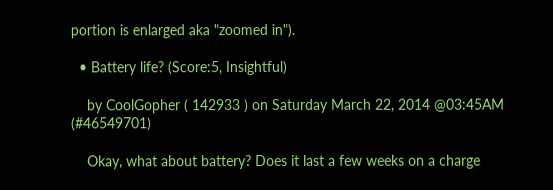portion is enlarged aka "zoomed in").

  • Battery life? (Score:5, Insightful)

    by CoolGopher ( 142933 ) on Saturday March 22, 2014 @03:45AM (#46549701)

    Okay, what about battery? Does it last a few weeks on a charge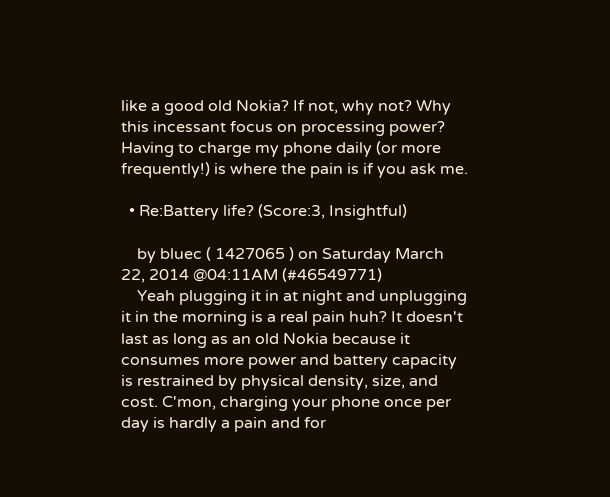like a good old Nokia? If not, why not? Why this incessant focus on processing power? Having to charge my phone daily (or more frequently!) is where the pain is if you ask me.

  • Re:Battery life? (Score:3, Insightful)

    by bluec ( 1427065 ) on Saturday March 22, 2014 @04:11AM (#46549771)
    Yeah plugging it in at night and unplugging it in the morning is a real pain huh? It doesn't last as long as an old Nokia because it consumes more power and battery capacity is restrained by physical density, size, and cost. C'mon, charging your phone once per day is hardly a pain and for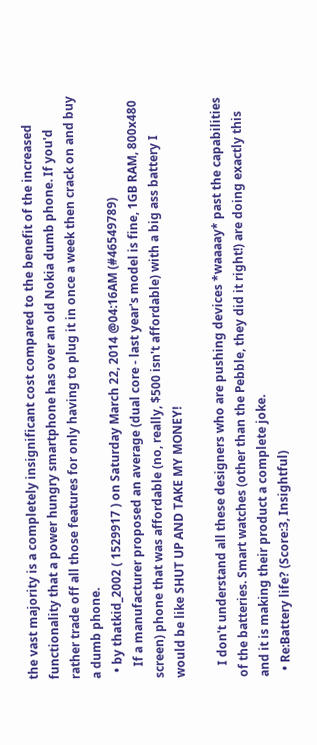the vast majority is a completely insignificant cost compared to the benefit of the increased functionality that a power hungry smartphone has over an old Nokia dumb phone. If you'd rather trade off all those features for only having to plug it in once a week then crack on and buy a dumb phone.
  • by thatkid_2002 ( 1529917 ) on Saturday March 22, 2014 @04:16AM (#46549789)
    If a manufacturer proposed an average (dual core - last year's model is fine, 1GB RAM, 800x480 screen) phone that was affordable (no, really, $500 isn't affordable) with a big ass battery I would be like SHUT UP AND TAKE MY MONEY!

    I don't understand all these designers who are pushing devices *waaaay* past the capabilities of the batteries. Smart watches (other than the Pebble, they did it right!) are doing exactly this and it is making their product a complete joke.
  • Re:Battery life? (Score:3, Insightful)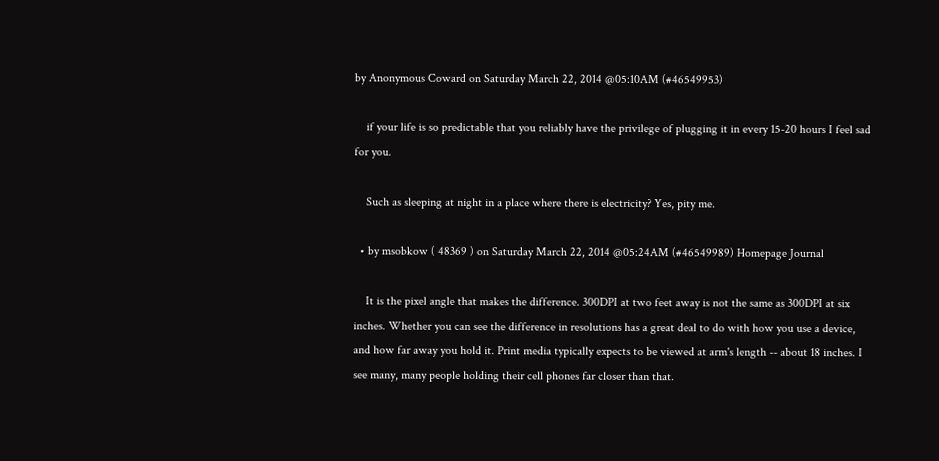by Anonymous Coward on Saturday March 22, 2014 @05:10AM (#46549953)

    if your life is so predictable that you reliably have the privilege of plugging it in every 15-20 hours I feel sad for you.

    Such as sleeping at night in a place where there is electricity? Yes, pity me.

  • by msobkow ( 48369 ) on Saturday March 22, 2014 @05:24AM (#46549989) Homepage Journal

    It is the pixel angle that makes the difference. 300DPI at two feet away is not the same as 300DPI at six inches. Whether you can see the difference in resolutions has a great deal to do with how you use a device, and how far away you hold it. Print media typically expects to be viewed at arm's length -- about 18 inches. I see many, many people holding their cell phones far closer than that.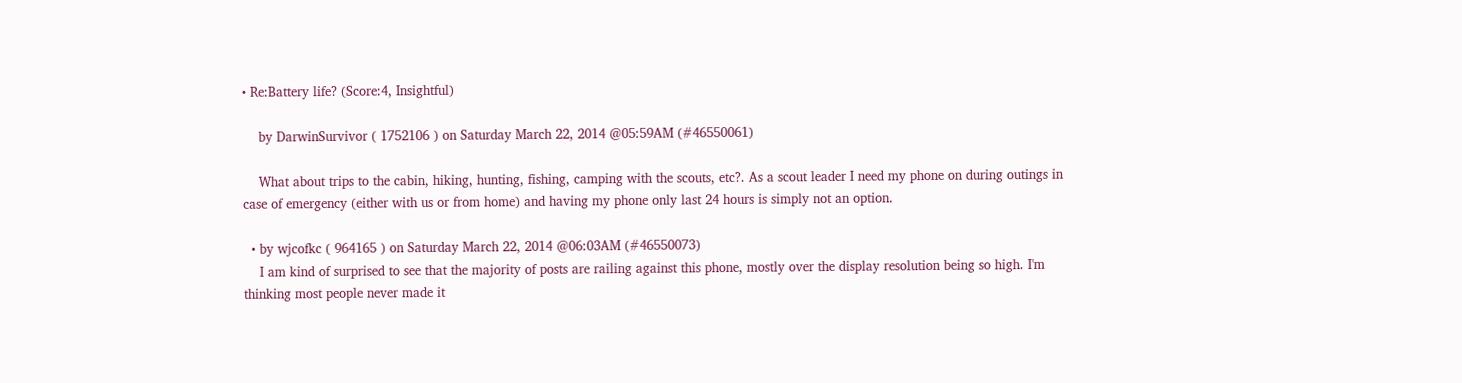• Re:Battery life? (Score:4, Insightful)

    by DarwinSurvivor ( 1752106 ) on Saturday March 22, 2014 @05:59AM (#46550061)

    What about trips to the cabin, hiking, hunting, fishing, camping with the scouts, etc?. As a scout leader I need my phone on during outings in case of emergency (either with us or from home) and having my phone only last 24 hours is simply not an option.

  • by wjcofkc ( 964165 ) on Saturday March 22, 2014 @06:03AM (#46550073)
    I am kind of surprised to see that the majority of posts are railing against this phone, mostly over the display resolution being so high. I'm thinking most people never made it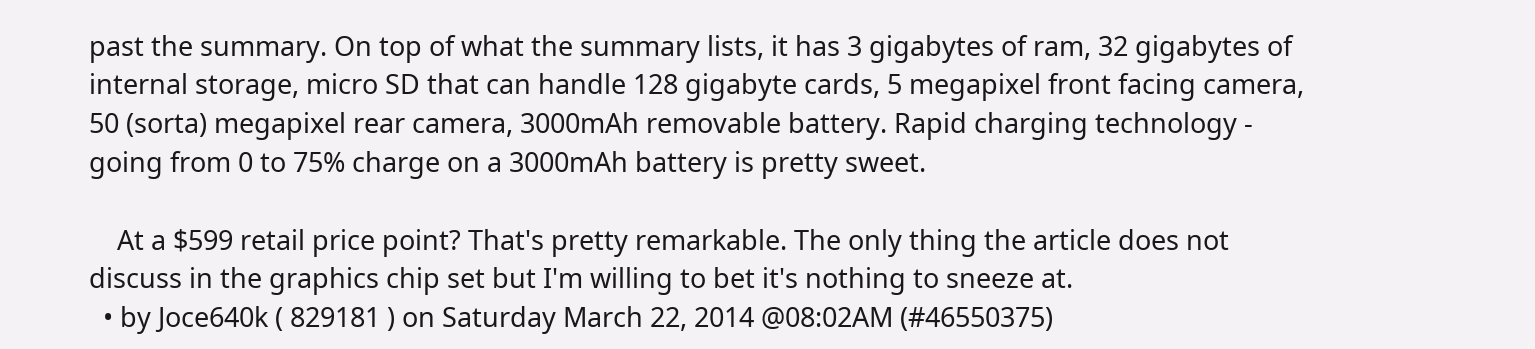past the summary. On top of what the summary lists, it has 3 gigabytes of ram, 32 gigabytes of internal storage, micro SD that can handle 128 gigabyte cards, 5 megapixel front facing camera, 50 (sorta) megapixel rear camera, 3000mAh removable battery. Rapid charging technology - going from 0 to 75% charge on a 3000mAh battery is pretty sweet.

    At a $599 retail price point? That's pretty remarkable. The only thing the article does not discuss in the graphics chip set but I'm willing to bet it's nothing to sneeze at.
  • by Joce640k ( 829181 ) on Saturday March 22, 2014 @08:02AM (#46550375)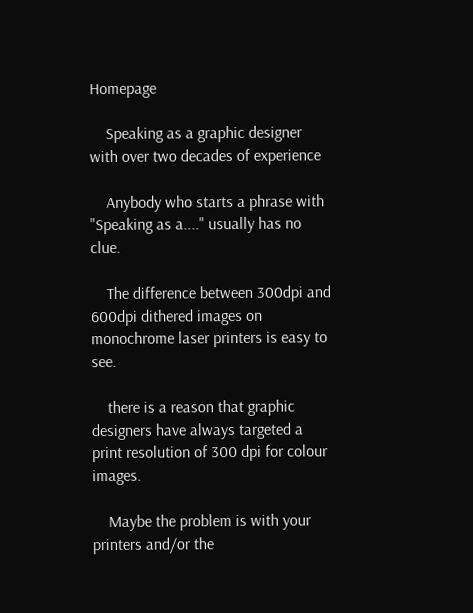Homepage

    Speaking as a graphic designer with over two decades of experience

    Anybody who starts a phrase with "Speaking as a...." usually has no clue.

    The difference between 300dpi and 600dpi dithered images on monochrome laser printers is easy to see.

    there is a reason that graphic designers have always targeted a print resolution of 300 dpi for colour images.

    Maybe the problem is with your printers and/or the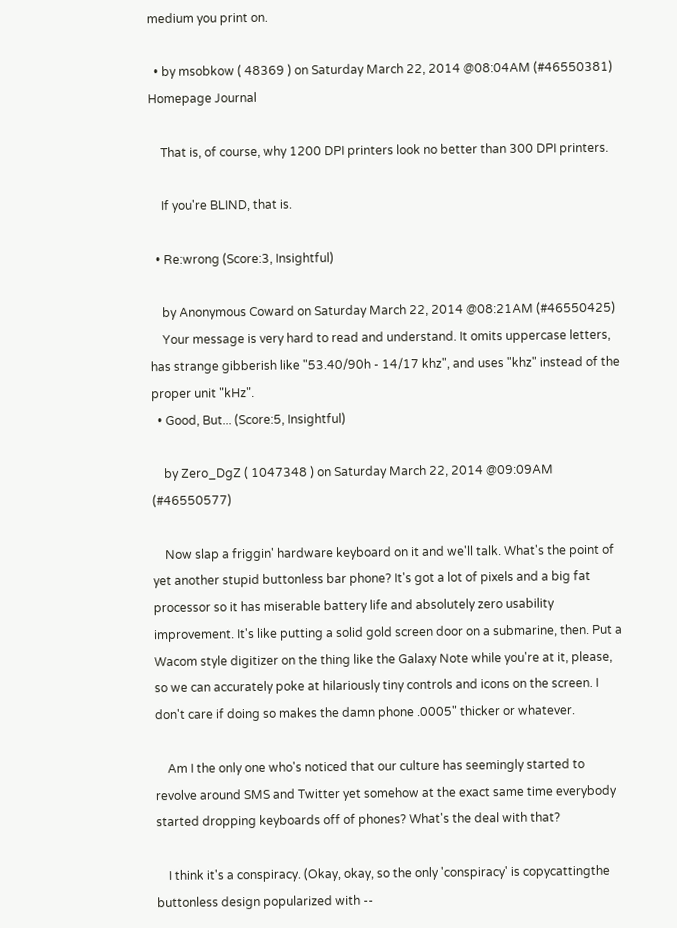medium you print on.

  • by msobkow ( 48369 ) on Saturday March 22, 2014 @08:04AM (#46550381) Homepage Journal

    That is, of course, why 1200 DPI printers look no better than 300 DPI printers.

    If you're BLIND, that is.

  • Re:wrong (Score:3, Insightful)

    by Anonymous Coward on Saturday March 22, 2014 @08:21AM (#46550425)
    Your message is very hard to read and understand. It omits uppercase letters, has strange gibberish like "53.40/90h - 14/17 khz", and uses "khz" instead of the proper unit "kHz".
  • Good, But... (Score:5, Insightful)

    by Zero_DgZ ( 1047348 ) on Saturday March 22, 2014 @09:09AM (#46550577)

    Now slap a friggin' hardware keyboard on it and we'll talk. What's the point of yet another stupid buttonless bar phone? It's got a lot of pixels and a big fat processor so it has miserable battery life and absolutely zero usability improvement. It's like putting a solid gold screen door on a submarine, then. Put a Wacom style digitizer on the thing like the Galaxy Note while you're at it, please, so we can accurately poke at hilariously tiny controls and icons on the screen. I don't care if doing so makes the damn phone .0005" thicker or whatever.

    Am I the only one who's noticed that our culture has seemingly started to revolve around SMS and Twitter yet somehow at the exact same time everybody started dropping keyboards off of phones? What's the deal with that?

    I think it's a conspiracy. (Okay, okay, so the only 'conspiracy' is copycattingthe buttonless design popularized with --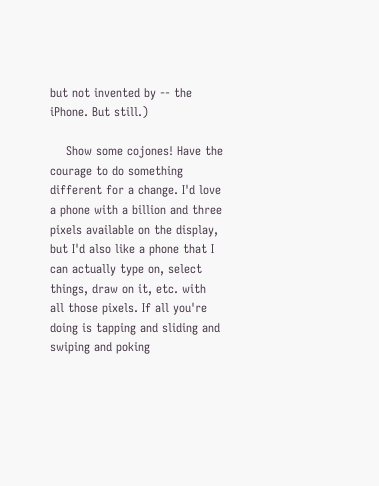but not invented by -- the iPhone. But still.)

    Show some cojones! Have the courage to do something different for a change. I'd love a phone with a billion and three pixels available on the display, but I'd also like a phone that I can actually type on, select things, draw on it, etc. with all those pixels. If all you're doing is tapping and sliding and swiping and poking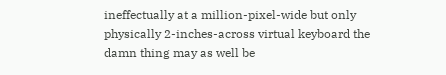ineffectually at a million-pixel-wide but only physically 2-inches-across virtual keyboard the damn thing may as well be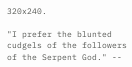320x240.

"I prefer the blunted cudgels of the followers of the Serpent God." --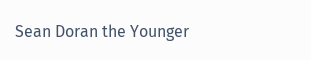Sean Doran the Younger